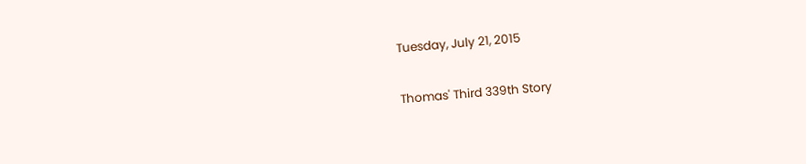Tuesday, July 21, 2015

Thomas' Third 339th Story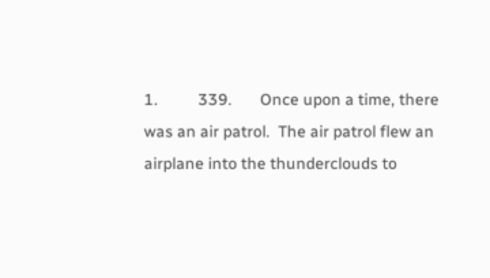1.          339.       Once upon a time, there was an air patrol.  The air patrol flew an airplane into the thunderclouds to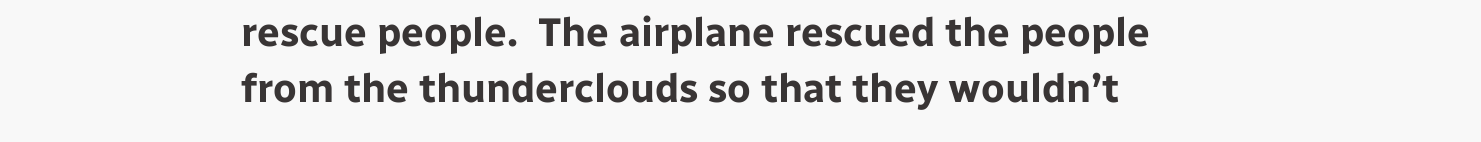rescue people.  The airplane rescued the people from the thunderclouds so that they wouldn’t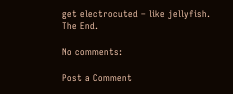get electrocuted – like jellyfish.
The End.

No comments:

Post a Comment